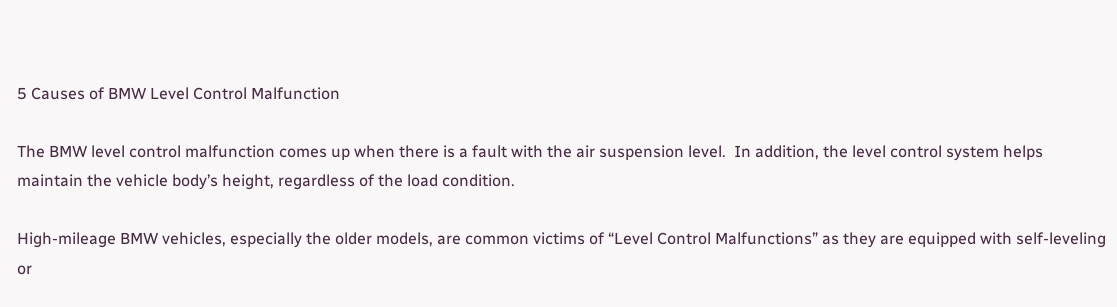5 Causes of BMW Level Control Malfunction

The BMW level control malfunction comes up when there is a fault with the air suspension level.  In addition, the level control system helps maintain the vehicle body’s height, regardless of the load condition.

High-mileage BMW vehicles, especially the older models, are common victims of “Level Control Malfunctions” as they are equipped with self-leveling or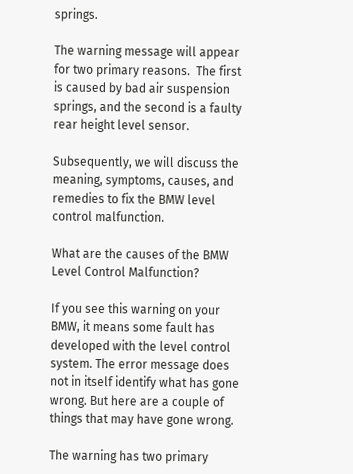springs.

The warning message will appear for two primary reasons.  The first is caused by bad air suspension springs, and the second is a faulty rear height level sensor.

Subsequently, we will discuss the meaning, symptoms, causes, and remedies to fix the BMW level control malfunction.

What are the causes of the BMW Level Control Malfunction?

If you see this warning on your BMW, it means some fault has developed with the level control system. The error message does not in itself identify what has gone wrong. But here are a couple of things that may have gone wrong.

The warning has two primary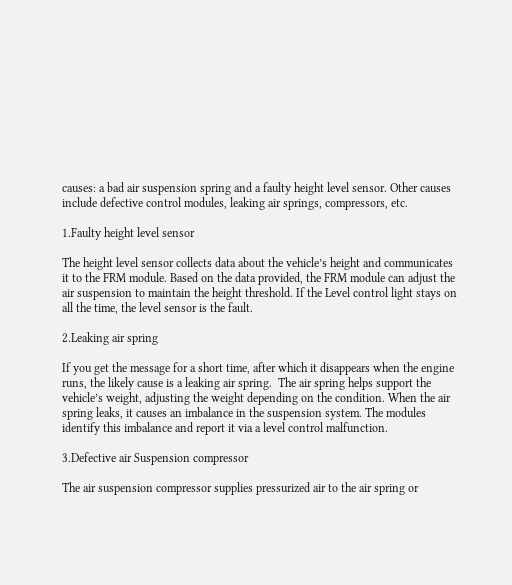causes: a bad air suspension spring and a faulty height level sensor. Other causes include defective control modules, leaking air springs, compressors, etc.

1.Faulty height level sensor

The height level sensor collects data about the vehicle’s height and communicates it to the FRM module. Based on the data provided, the FRM module can adjust the air suspension to maintain the height threshold. If the Level control light stays on all the time, the level sensor is the fault.

2.Leaking air spring

If you get the message for a short time, after which it disappears when the engine runs, the likely cause is a leaking air spring.  The air spring helps support the vehicle’s weight, adjusting the weight depending on the condition. When the air spring leaks, it causes an imbalance in the suspension system. The modules identify this imbalance and report it via a level control malfunction.

3.Defective air Suspension compressor

The air suspension compressor supplies pressurized air to the air spring or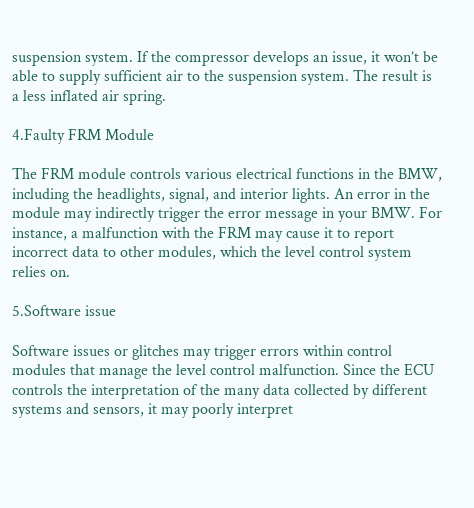suspension system. If the compressor develops an issue, it won’t be able to supply sufficient air to the suspension system. The result is a less inflated air spring.

4.Faulty FRM Module

The FRM module controls various electrical functions in the BMW, including the headlights, signal, and interior lights. An error in the module may indirectly trigger the error message in your BMW. For instance, a malfunction with the FRM may cause it to report incorrect data to other modules, which the level control system relies on.

5.Software issue

Software issues or glitches may trigger errors within control modules that manage the level control malfunction. Since the ECU controls the interpretation of the many data collected by different systems and sensors, it may poorly interpret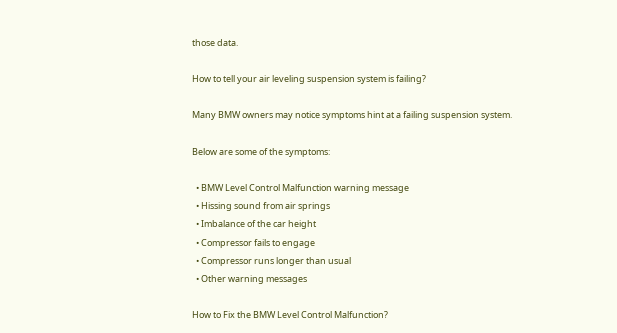those data.

How to tell your air leveling suspension system is failing?

Many BMW owners may notice symptoms hint at a failing suspension system.

Below are some of the symptoms:

  • BMW Level Control Malfunction warning message
  • Hissing sound from air springs
  • Imbalance of the car height
  • Compressor fails to engage
  • Compressor runs longer than usual
  • Other warning messages

How to Fix the BMW Level Control Malfunction?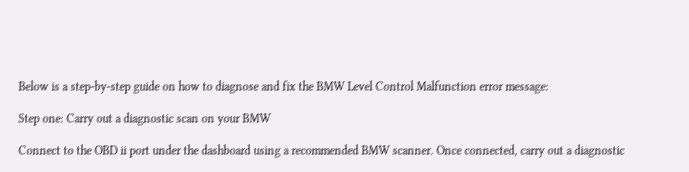Below is a step-by-step guide on how to diagnose and fix the BMW Level Control Malfunction error message:

Step one: Carry out a diagnostic scan on your BMW

Connect to the OBD ii port under the dashboard using a recommended BMW scanner. Once connected, carry out a diagnostic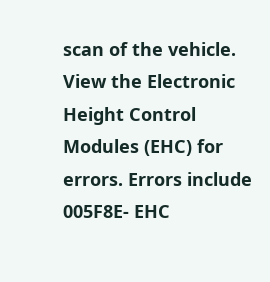scan of the vehicle. View the Electronic Height Control Modules (EHC) for errors. Errors include 005F8E- EHC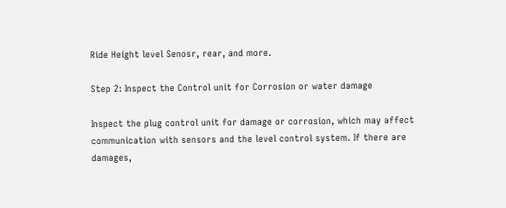Ride Height level Senosr, rear, and more.

Step 2: Inspect the Control unit for Corrosion or water damage

Inspect the plug control unit for damage or corrosion, which may affect communication with sensors and the level control system. If there are damages,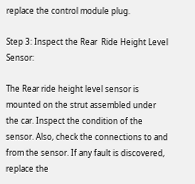replace the control module plug.

Step 3: Inspect the Rear  Ride Height Level Sensor:

The Rear ride height level sensor is mounted on the strut assembled under the car. Inspect the condition of the sensor. Also, check the connections to and from the sensor. If any fault is discovered, replace the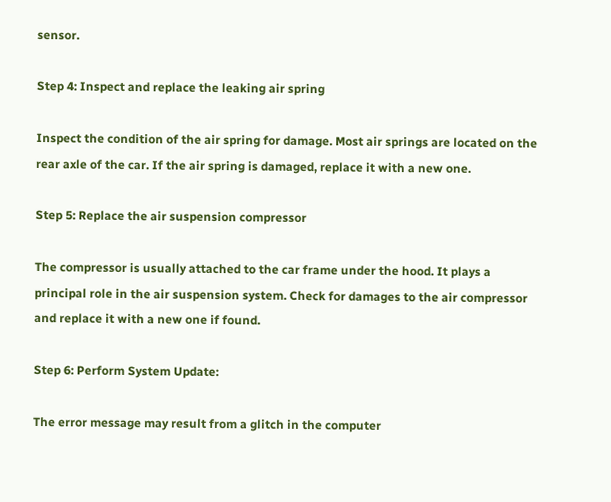sensor.

Step 4: Inspect and replace the leaking air spring

Inspect the condition of the air spring for damage. Most air springs are located on the rear axle of the car. If the air spring is damaged, replace it with a new one.

Step 5: Replace the air suspension compressor

The compressor is usually attached to the car frame under the hood. It plays a principal role in the air suspension system. Check for damages to the air compressor and replace it with a new one if found.

Step 6: Perform System Update:

The error message may result from a glitch in the computer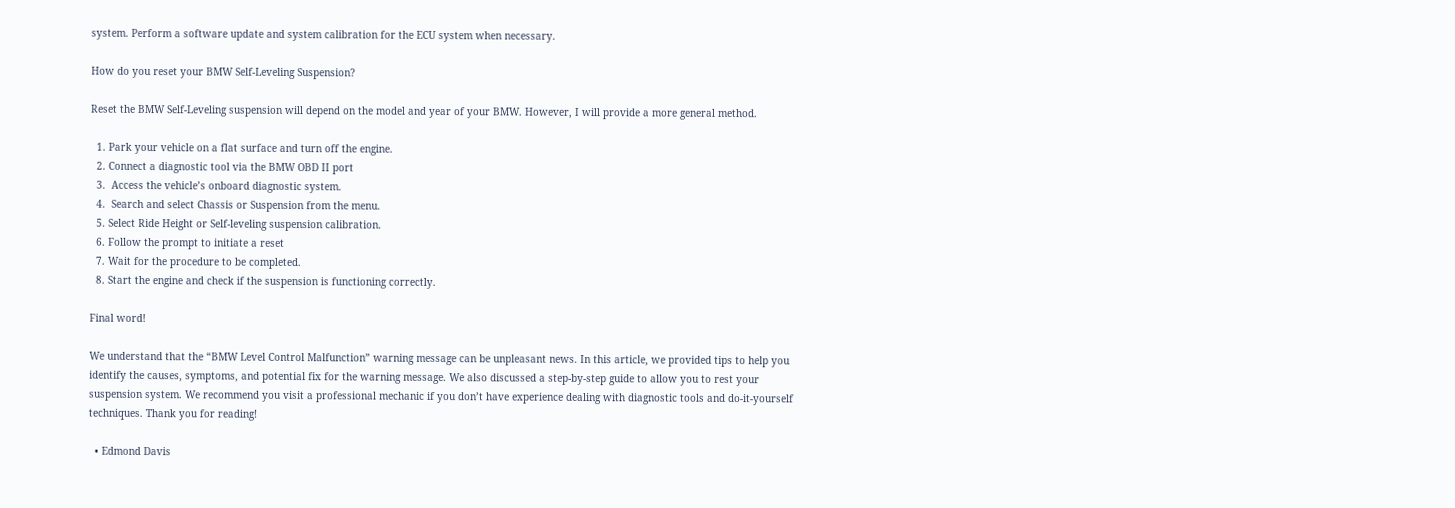system. Perform a software update and system calibration for the ECU system when necessary.

How do you reset your BMW Self-Leveling Suspension?

Reset the BMW Self-Leveling suspension will depend on the model and year of your BMW. However, I will provide a more general method.

  1. Park your vehicle on a flat surface and turn off the engine.
  2. Connect a diagnostic tool via the BMW OBD II port
  3.  Access the vehicle’s onboard diagnostic system.
  4.  Search and select Chassis or Suspension from the menu.
  5. Select Ride Height or Self-leveling suspension calibration.
  6. Follow the prompt to initiate a reset
  7. Wait for the procedure to be completed.
  8. Start the engine and check if the suspension is functioning correctly.

Final word!

We understand that the “BMW Level Control Malfunction” warning message can be unpleasant news. In this article, we provided tips to help you identify the causes, symptoms, and potential fix for the warning message. We also discussed a step-by-step guide to allow you to rest your suspension system. We recommend you visit a professional mechanic if you don’t have experience dealing with diagnostic tools and do-it-yourself techniques. Thank you for reading!

  • Edmond Davis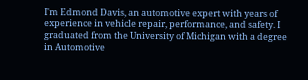I'm Edmond Davis, an automotive expert with years of experience in vehicle repair, performance, and safety. I graduated from the University of Michigan with a degree in Automotive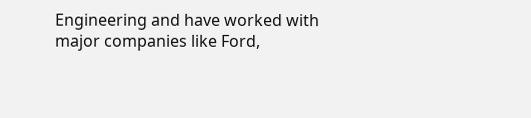Engineering and have worked with major companies like Ford,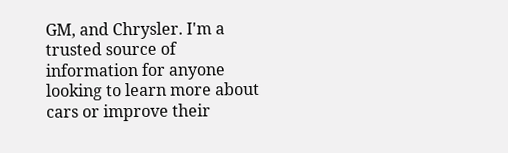GM, and Chrysler. I'm a trusted source of information for anyone looking to learn more about cars or improve their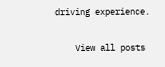driving experience.

    View all posts